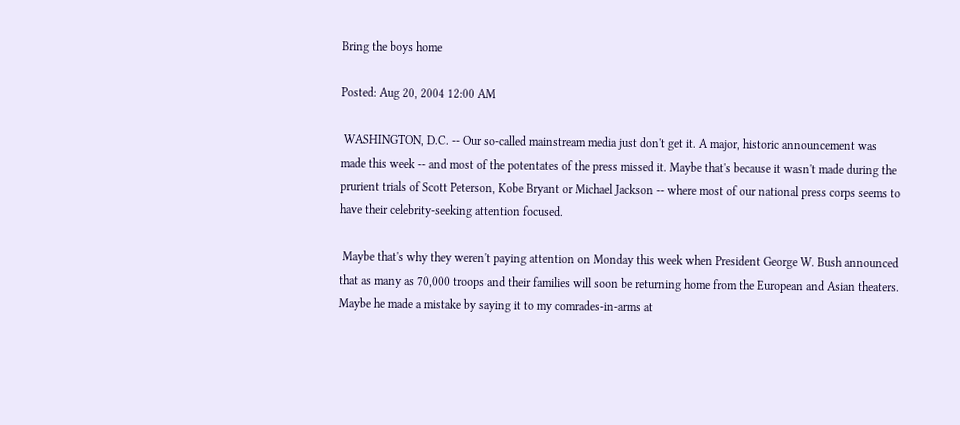Bring the boys home

Posted: Aug 20, 2004 12:00 AM

 WASHINGTON, D.C. -- Our so-called mainstream media just don't get it. A major, historic announcement was made this week -- and most of the potentates of the press missed it. Maybe that's because it wasn't made during the prurient trials of Scott Peterson, Kobe Bryant or Michael Jackson -- where most of our national press corps seems to have their celebrity-seeking attention focused.

 Maybe that's why they weren't paying attention on Monday this week when President George W. Bush announced that as many as 70,000 troops and their families will soon be returning home from the European and Asian theaters. Maybe he made a mistake by saying it to my comrades-in-arms at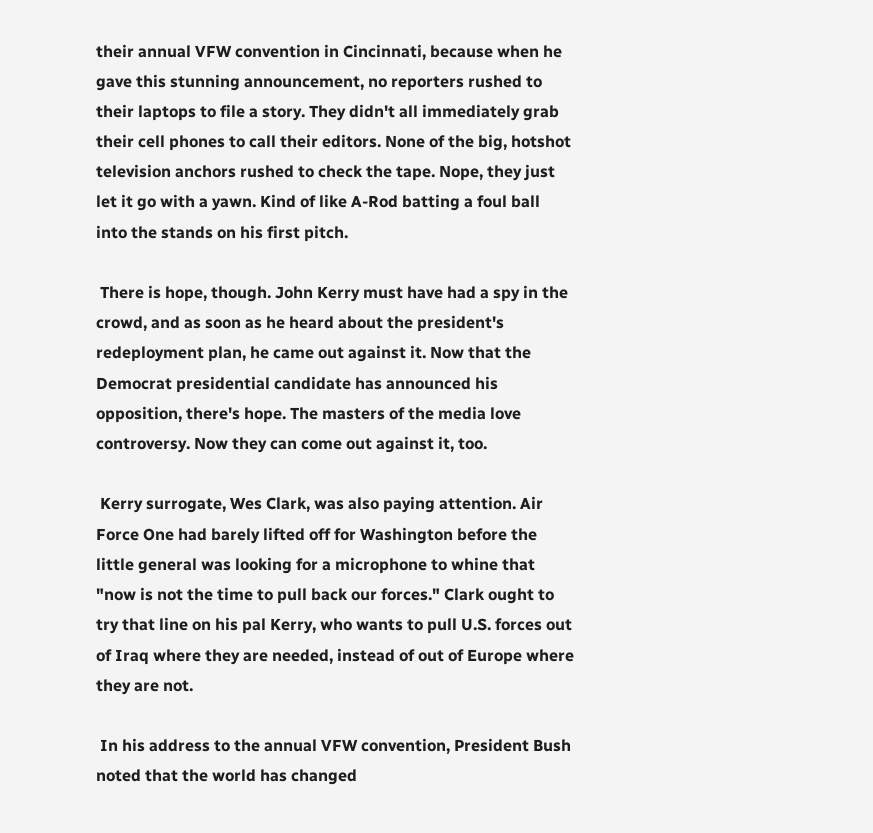their annual VFW convention in Cincinnati, because when he gave this stunning announcement, no reporters rushed to their laptops to file a story. They didn't all immediately grab their cell phones to call their editors. None of the big, hotshot television anchors rushed to check the tape. Nope, they just let it go with a yawn. Kind of like A-Rod batting a foul ball into the stands on his first pitch.

 There is hope, though. John Kerry must have had a spy in the crowd, and as soon as he heard about the president's redeployment plan, he came out against it. Now that the Democrat presidential candidate has announced his opposition, there's hope. The masters of the media love controversy. Now they can come out against it, too.

 Kerry surrogate, Wes Clark, was also paying attention. Air Force One had barely lifted off for Washington before the little general was looking for a microphone to whine that "now is not the time to pull back our forces." Clark ought to try that line on his pal Kerry, who wants to pull U.S. forces out of Iraq where they are needed, instead of out of Europe where they are not.

 In his address to the annual VFW convention, President Bush noted that the world has changed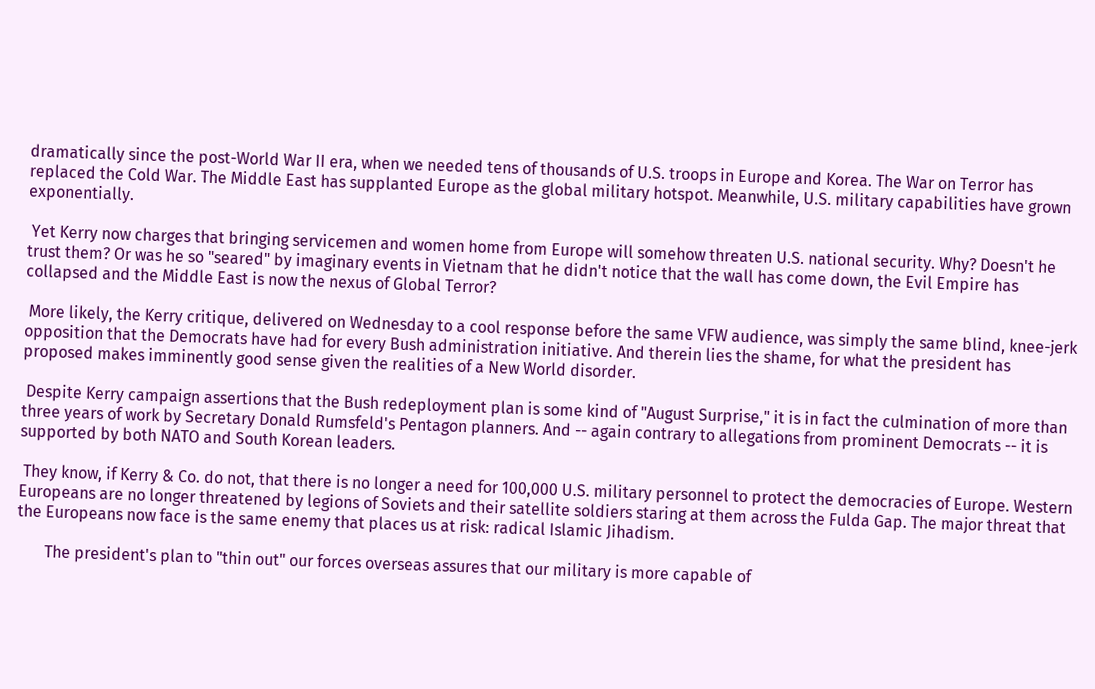dramatically since the post-World War II era, when we needed tens of thousands of U.S. troops in Europe and Korea. The War on Terror has replaced the Cold War. The Middle East has supplanted Europe as the global military hotspot. Meanwhile, U.S. military capabilities have grown exponentially.

 Yet Kerry now charges that bringing servicemen and women home from Europe will somehow threaten U.S. national security. Why? Doesn't he trust them? Or was he so "seared" by imaginary events in Vietnam that he didn't notice that the wall has come down, the Evil Empire has collapsed and the Middle East is now the nexus of Global Terror?

 More likely, the Kerry critique, delivered on Wednesday to a cool response before the same VFW audience, was simply the same blind, knee-jerk opposition that the Democrats have had for every Bush administration initiative. And therein lies the shame, for what the president has proposed makes imminently good sense given the realities of a New World disorder.

 Despite Kerry campaign assertions that the Bush redeployment plan is some kind of "August Surprise," it is in fact the culmination of more than three years of work by Secretary Donald Rumsfeld's Pentagon planners. And -- again contrary to allegations from prominent Democrats -- it is supported by both NATO and South Korean leaders.

 They know, if Kerry & Co. do not, that there is no longer a need for 100,000 U.S. military personnel to protect the democracies of Europe. Western Europeans are no longer threatened by legions of Soviets and their satellite soldiers staring at them across the Fulda Gap. The major threat that the Europeans now face is the same enemy that places us at risk: radical Islamic Jihadism.

       The president's plan to "thin out" our forces overseas assures that our military is more capable of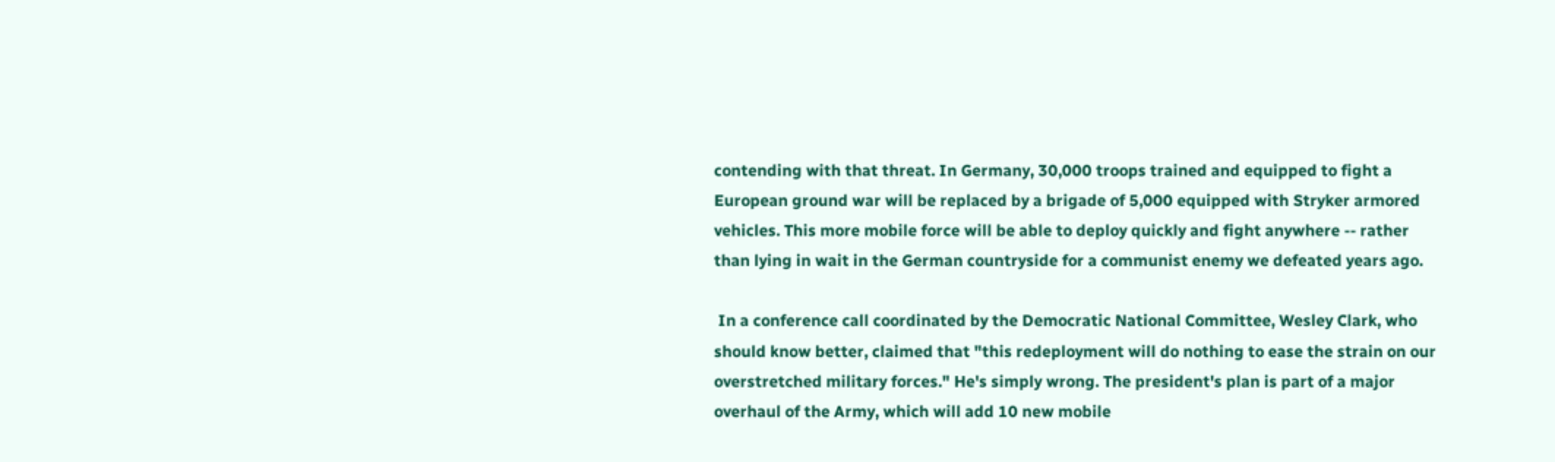contending with that threat. In Germany, 30,000 troops trained and equipped to fight a European ground war will be replaced by a brigade of 5,000 equipped with Stryker armored vehicles. This more mobile force will be able to deploy quickly and fight anywhere -- rather than lying in wait in the German countryside for a communist enemy we defeated years ago.

 In a conference call coordinated by the Democratic National Committee, Wesley Clark, who should know better, claimed that "this redeployment will do nothing to ease the strain on our overstretched military forces." He's simply wrong. The president's plan is part of a major overhaul of the Army, which will add 10 new mobile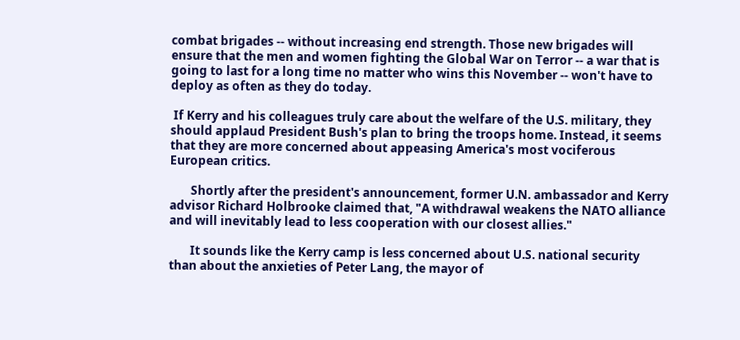combat brigades -- without increasing end strength. Those new brigades will ensure that the men and women fighting the Global War on Terror -- a war that is going to last for a long time no matter who wins this November -- won't have to deploy as often as they do today.

 If Kerry and his colleagues truly care about the welfare of the U.S. military, they should applaud President Bush's plan to bring the troops home. Instead, it seems that they are more concerned about appeasing America's most vociferous European critics.

       Shortly after the president's announcement, former U.N. ambassador and Kerry advisor Richard Holbrooke claimed that, "A withdrawal weakens the NATO alliance and will inevitably lead to less cooperation with our closest allies."

       It sounds like the Kerry camp is less concerned about U.S. national security than about the anxieties of Peter Lang, the mayor of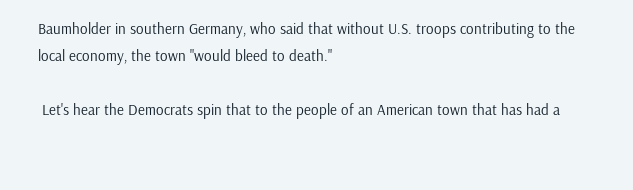Baumholder in southern Germany, who said that without U.S. troops contributing to the local economy, the town "would bleed to death."

 Let's hear the Democrats spin that to the people of an American town that has had a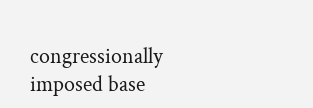congressionally imposed base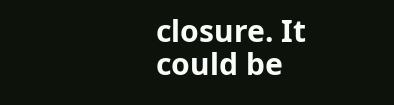closure. It could be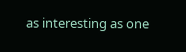as interesting as one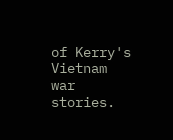of Kerry's Vietnam war stories.